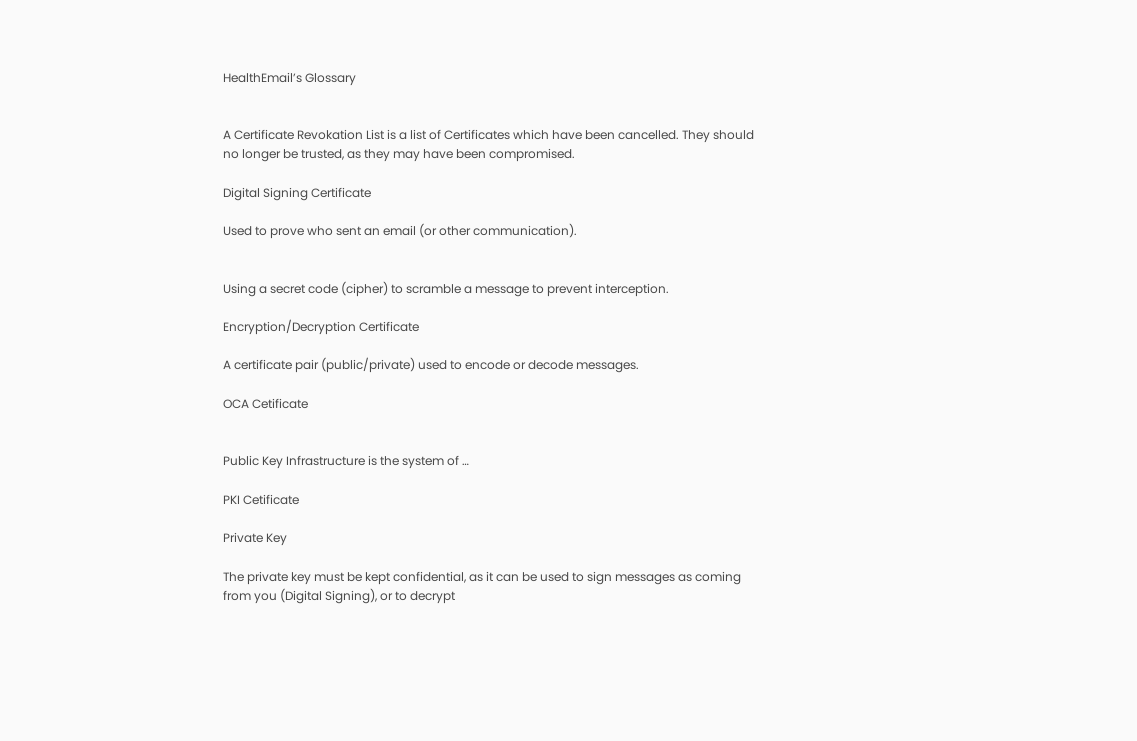HealthEmail’s Glossary


A Certificate Revokation List is a list of Certificates which have been cancelled. They should no longer be trusted, as they may have been compromised.

Digital Signing Certificate

Used to prove who sent an email (or other communication).


Using a secret code (cipher) to scramble a message to prevent interception.

Encryption/Decryption Certificate

A certificate pair (public/private) used to encode or decode messages.

OCA Cetificate


Public Key Infrastructure is the system of …

PKI Cetificate

Private Key

The private key must be kept confidential, as it can be used to sign messages as coming from you (Digital Signing), or to decrypt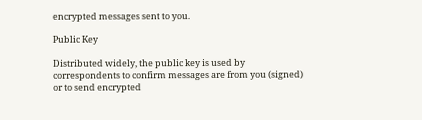encrypted messages sent to you.

Public Key

Distributed widely, the public key is used by correspondents to confirm messages are from you (signed) or to send encrypted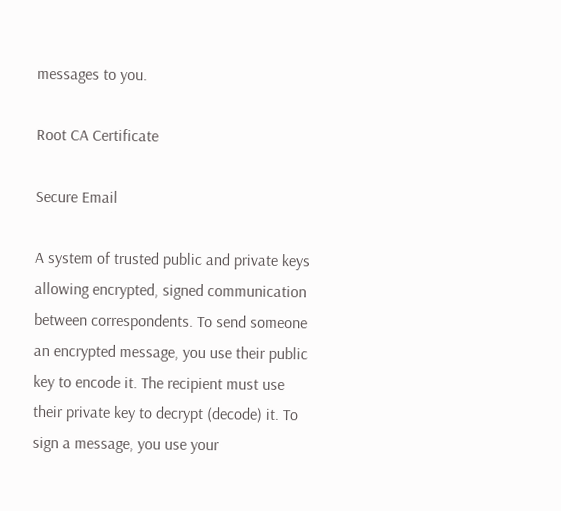messages to you.

Root CA Certificate

Secure Email

A system of trusted public and private keys allowing encrypted, signed communication between correspondents. To send someone an encrypted message, you use their public key to encode it. The recipient must use their private key to decrypt (decode) it. To sign a message, you use your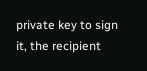private key to sign it, the recipient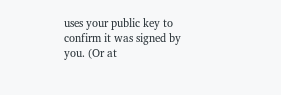uses your public key to confirm it was signed by you. (Or at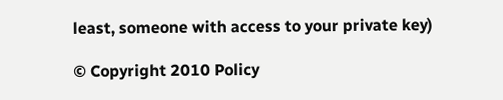least, someone with access to your private key)

© Copyright 2010 Policy